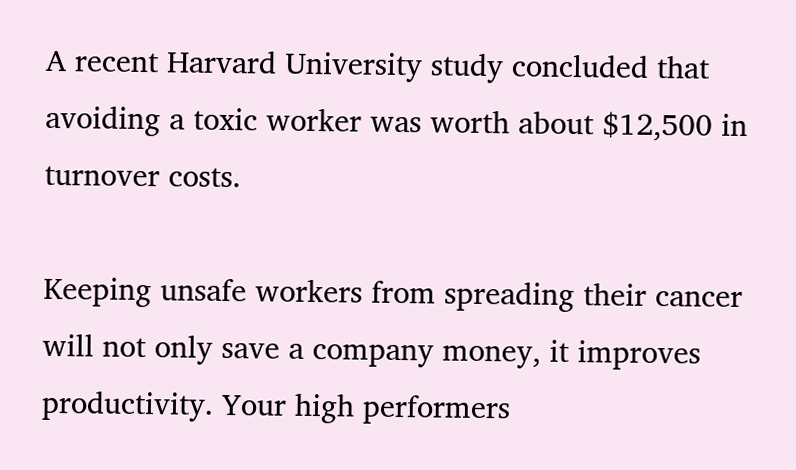A recent Harvard University study concluded that avoiding a toxic worker was worth about $12,500 in turnover costs.

Keeping unsafe workers from spreading their cancer will not only save a company money, it improves productivity. Your high performers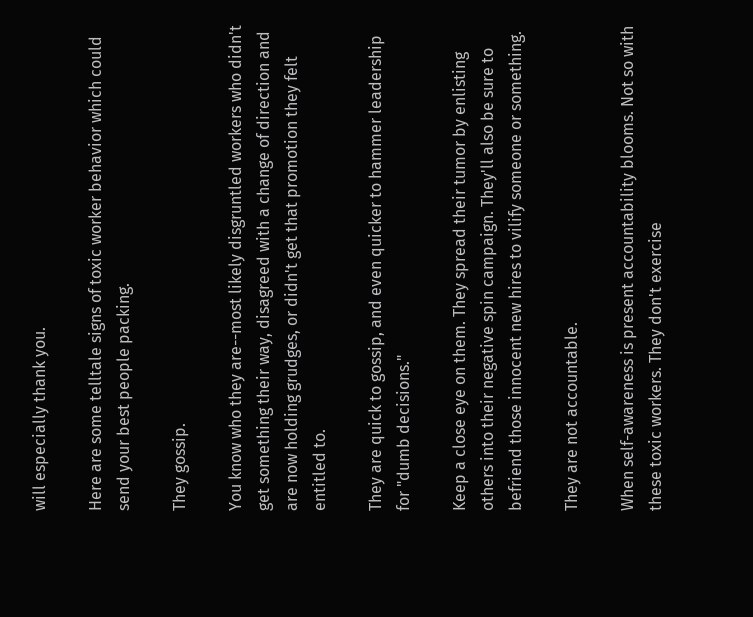will especially thank you.

Here are some telltale signs of toxic worker behavior which could send your best people packing.

They gossip.

You know who they are--most likely disgruntled workers who didn't get something their way, disagreed with a change of direction and are now holding grudges, or didn't get that promotion they felt entitled to.

They are quick to gossip, and even quicker to hammer leadership for "dumb decisions."

Keep a close eye on them. They spread their tumor by enlisting others into their negative spin campaign. They'll also be sure to befriend those innocent new hires to vilify someone or something.

They are not accountable.

When self-awareness is present accountability blooms. Not so with these toxic workers. They don't exercise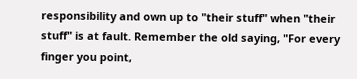responsibility and own up to "their stuff" when "their stuff" is at fault. Remember the old saying, "For every finger you point,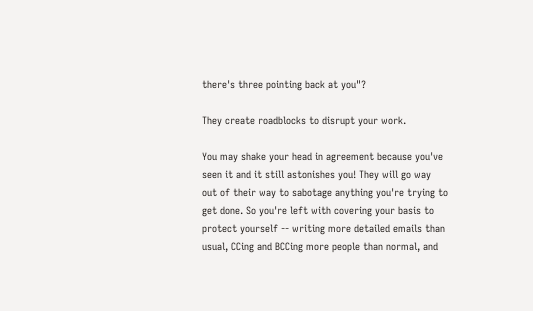there's three pointing back at you"?

They create roadblocks to disrupt your work.

You may shake your head in agreement because you've seen it and it still astonishes you! They will go way out of their way to sabotage anything you're trying to get done. So you're left with covering your basis to protect yourself -- writing more detailed emails than usual, CCing and BCCing more people than normal, and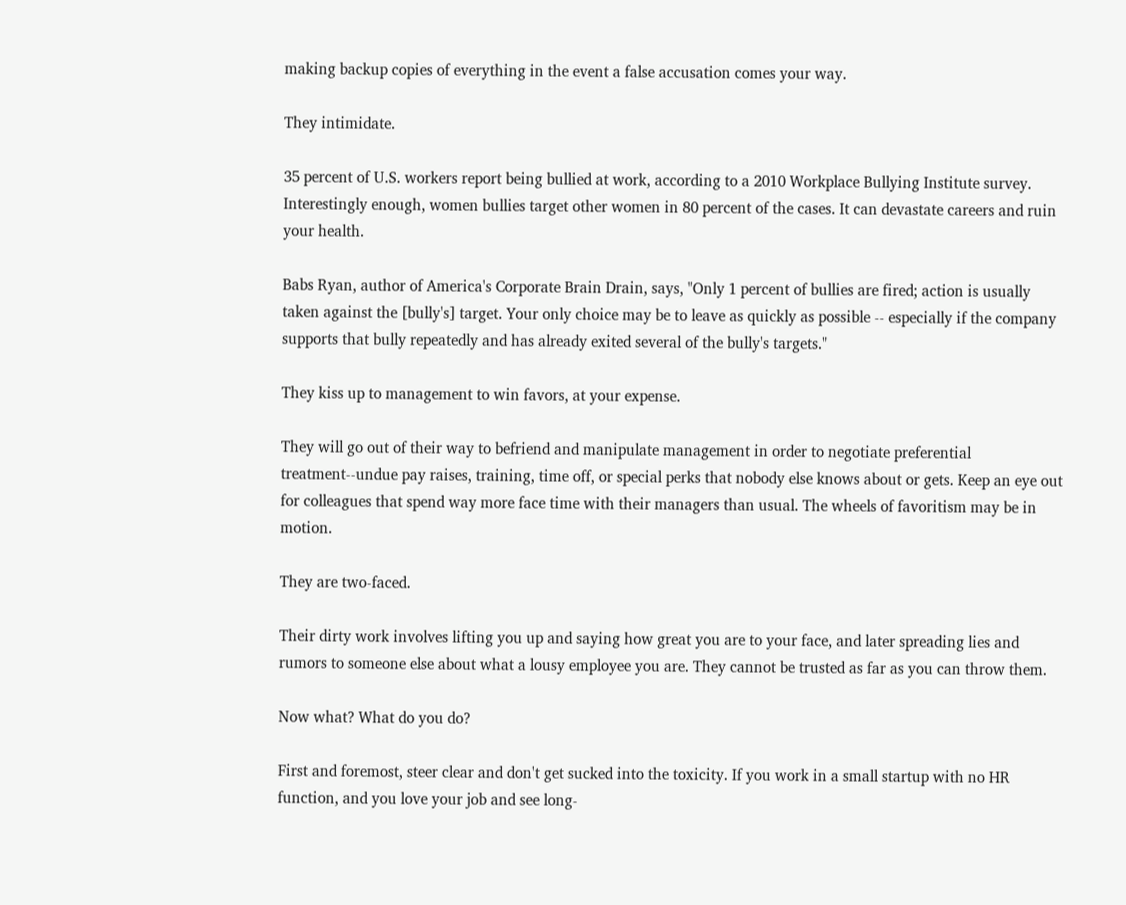making backup copies of everything in the event a false accusation comes your way.

They intimidate.

35 percent of U.S. workers report being bullied at work, according to a 2010 Workplace Bullying Institute survey. Interestingly enough, women bullies target other women in 80 percent of the cases. It can devastate careers and ruin your health.

Babs Ryan, author of America's Corporate Brain Drain, says, "Only 1 percent of bullies are fired; action is usually taken against the [bully's] target. Your only choice may be to leave as quickly as possible -- especially if the company supports that bully repeatedly and has already exited several of the bully's targets."

They kiss up to management to win favors, at your expense.

They will go out of their way to befriend and manipulate management in order to negotiate preferential treatment--undue pay raises, training, time off, or special perks that nobody else knows about or gets. Keep an eye out for colleagues that spend way more face time with their managers than usual. The wheels of favoritism may be in motion.

They are two-faced.

Their dirty work involves lifting you up and saying how great you are to your face, and later spreading lies and rumors to someone else about what a lousy employee you are. They cannot be trusted as far as you can throw them.

Now what? What do you do?

First and foremost, steer clear and don't get sucked into the toxicity. If you work in a small startup with no HR function, and you love your job and see long-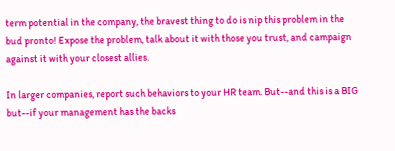term potential in the company, the bravest thing to do is nip this problem in the bud pronto! Expose the problem, talk about it with those you trust, and campaign against it with your closest allies.

In larger companies, report such behaviors to your HR team. But--and this is a BIG but--if your management has the backs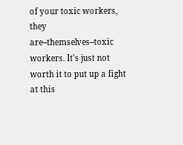of your toxic workers, they are--themselves--toxic workers. It's just not worth it to put up a fight at this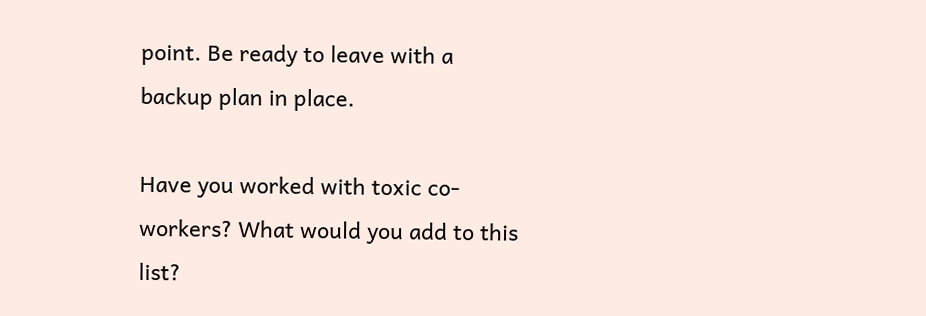point. Be ready to leave with a backup plan in place.

Have you worked with toxic co-workers? What would you add to this list?